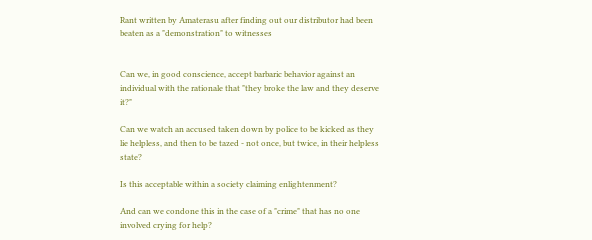Rant written by Amaterasu after finding out our distributor had been beaten as a "demonstration" to witnesses


Can we, in good conscience, accept barbaric behavior against an individual with the rationale that "they broke the law and they deserve it?"

Can we watch an accused taken down by police to be kicked as they lie helpless, and then to be tazed - not once, but twice, in their helpless state?

Is this acceptable within a society claiming enlightenment?

And can we condone this in the case of a "crime" that has no one involved crying for help?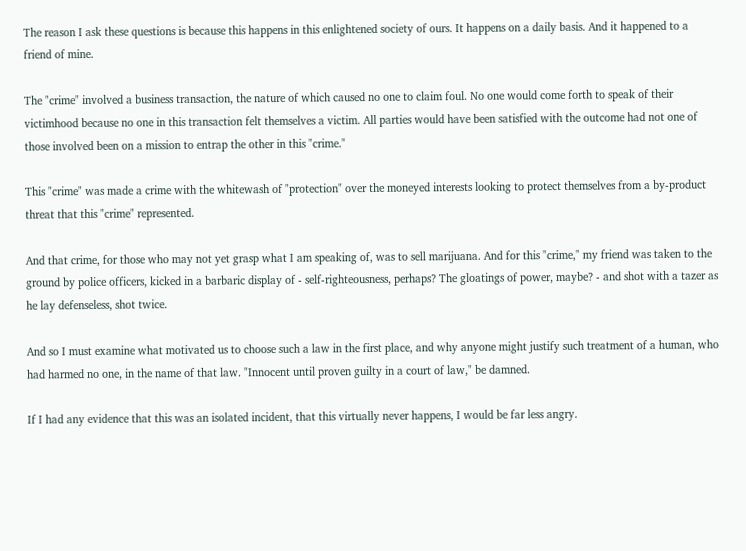The reason I ask these questions is because this happens in this enlightened society of ours. It happens on a daily basis. And it happened to a friend of mine.

The "crime" involved a business transaction, the nature of which caused no one to claim foul. No one would come forth to speak of their victimhood because no one in this transaction felt themselves a victim. All parties would have been satisfied with the outcome had not one of those involved been on a mission to entrap the other in this "crime."

This "crime" was made a crime with the whitewash of "protection" over the moneyed interests looking to protect themselves from a by-product threat that this "crime" represented.

And that crime, for those who may not yet grasp what I am speaking of, was to sell marijuana. And for this "crime," my friend was taken to the ground by police officers, kicked in a barbaric display of - self-righteousness, perhaps? The gloatings of power, maybe? - and shot with a tazer as he lay defenseless, shot twice.

And so I must examine what motivated us to choose such a law in the first place, and why anyone might justify such treatment of a human, who had harmed no one, in the name of that law. "Innocent until proven guilty in a court of law," be damned.

If I had any evidence that this was an isolated incident, that this virtually never happens, I would be far less angry.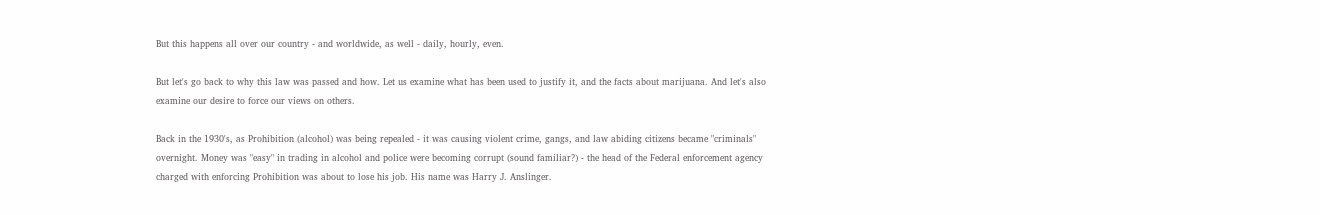But this happens all over our country - and worldwide, as well - daily, hourly, even.

But let's go back to why this law was passed and how. Let us examine what has been used to justify it, and the facts about marijuana. And let's also examine our desire to force our views on others.

Back in the 1930's, as Prohibition (alcohol) was being repealed - it was causing violent crime, gangs, and law abiding citizens became "criminals" overnight. Money was "easy" in trading in alcohol and police were becoming corrupt (sound familiar?) - the head of the Federal enforcement agency charged with enforcing Prohibition was about to lose his job. His name was Harry J. Anslinger.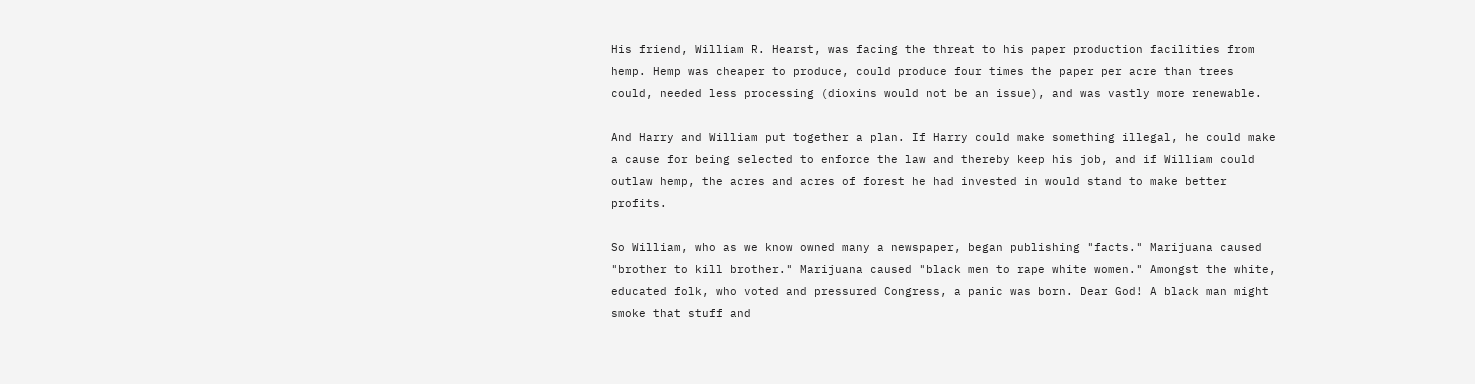His friend, William R. Hearst, was facing the threat to his paper production facilities from hemp. Hemp was cheaper to produce, could produce four times the paper per acre than trees could, needed less processing (dioxins would not be an issue), and was vastly more renewable.

And Harry and William put together a plan. If Harry could make something illegal, he could make a cause for being selected to enforce the law and thereby keep his job, and if William could outlaw hemp, the acres and acres of forest he had invested in would stand to make better profits.

So William, who as we know owned many a newspaper, began publishing "facts." Marijuana caused "brother to kill brother." Marijuana caused "black men to rape white women." Amongst the white, educated folk, who voted and pressured Congress, a panic was born. Dear God! A black man might smoke that stuff and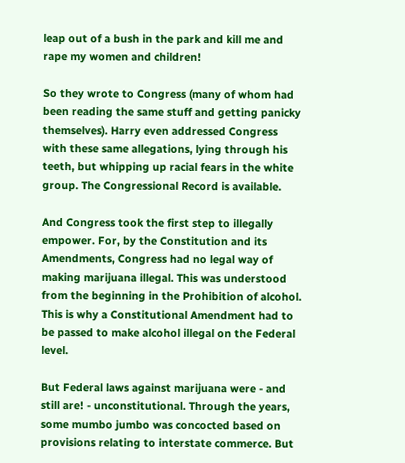leap out of a bush in the park and kill me and rape my women and children!

So they wrote to Congress (many of whom had been reading the same stuff and getting panicky themselves). Harry even addressed Congress with these same allegations, lying through his teeth, but whipping up racial fears in the white group. The Congressional Record is available.

And Congress took the first step to illegally empower. For, by the Constitution and its Amendments, Congress had no legal way of making marijuana illegal. This was understood from the beginning in the Prohibition of alcohol. This is why a Constitutional Amendment had to be passed to make alcohol illegal on the Federal level.

But Federal laws against marijuana were - and still are! - unconstitutional. Through the years, some mumbo jumbo was concocted based on provisions relating to interstate commerce. But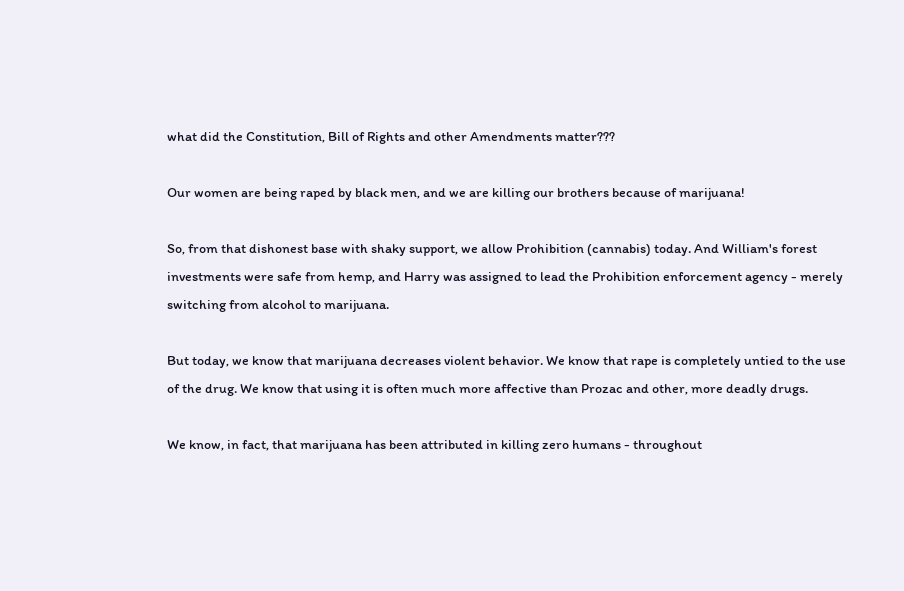what did the Constitution, Bill of Rights and other Amendments matter???

Our women are being raped by black men, and we are killing our brothers because of marijuana!

So, from that dishonest base with shaky support, we allow Prohibition (cannabis) today. And William's forest investments were safe from hemp, and Harry was assigned to lead the Prohibition enforcement agency - merely switching from alcohol to marijuana.

But today, we know that marijuana decreases violent behavior. We know that rape is completely untied to the use of the drug. We know that using it is often much more affective than Prozac and other, more deadly drugs.

We know, in fact, that marijuana has been attributed in killing zero humans - throughout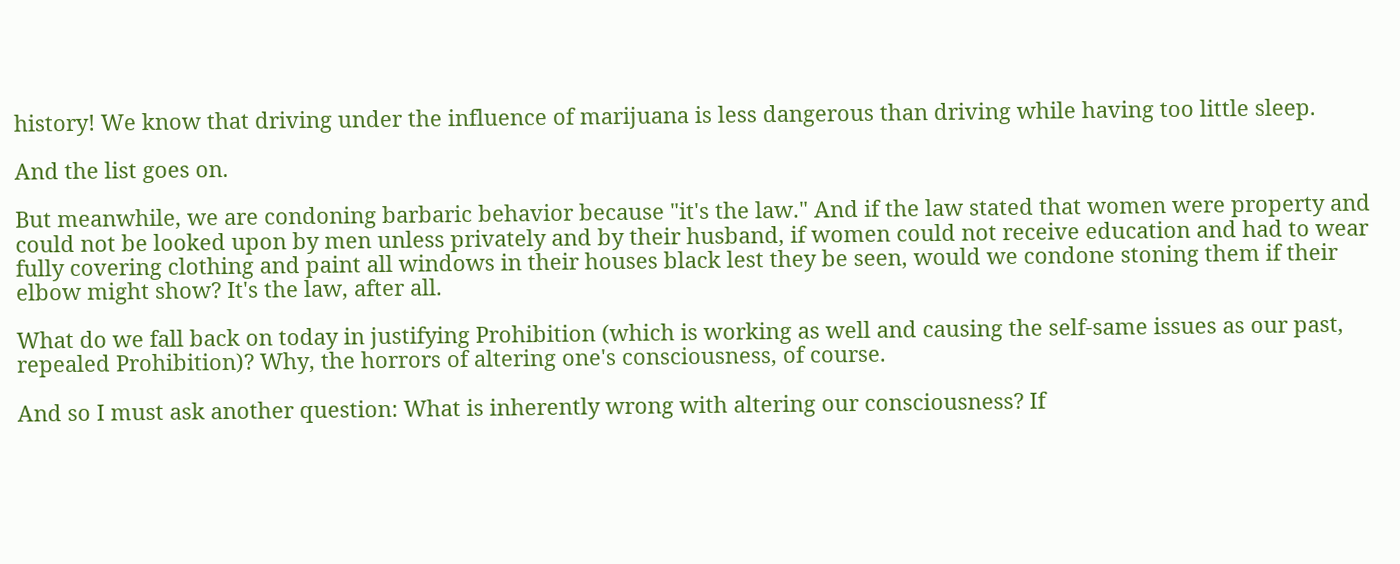history! We know that driving under the influence of marijuana is less dangerous than driving while having too little sleep.

And the list goes on.

But meanwhile, we are condoning barbaric behavior because "it's the law." And if the law stated that women were property and could not be looked upon by men unless privately and by their husband, if women could not receive education and had to wear fully covering clothing and paint all windows in their houses black lest they be seen, would we condone stoning them if their elbow might show? It's the law, after all.

What do we fall back on today in justifying Prohibition (which is working as well and causing the self-same issues as our past, repealed Prohibition)? Why, the horrors of altering one's consciousness, of course.

And so I must ask another question: What is inherently wrong with altering our consciousness? If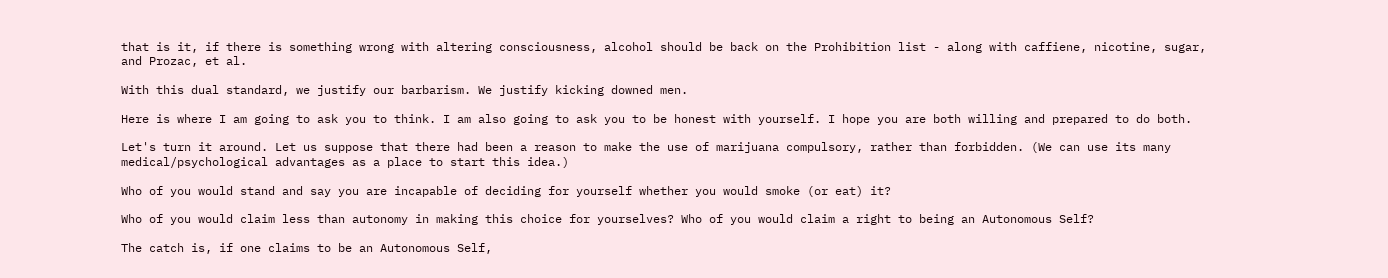that is it, if there is something wrong with altering consciousness, alcohol should be back on the Prohibition list - along with caffiene, nicotine, sugar, and Prozac, et al.

With this dual standard, we justify our barbarism. We justify kicking downed men.

Here is where I am going to ask you to think. I am also going to ask you to be honest with yourself. I hope you are both willing and prepared to do both.

Let's turn it around. Let us suppose that there had been a reason to make the use of marijuana compulsory, rather than forbidden. (We can use its many medical/psychological advantages as a place to start this idea.)

Who of you would stand and say you are incapable of deciding for yourself whether you would smoke (or eat) it?

Who of you would claim less than autonomy in making this choice for yourselves? Who of you would claim a right to being an Autonomous Self?

The catch is, if one claims to be an Autonomous Self,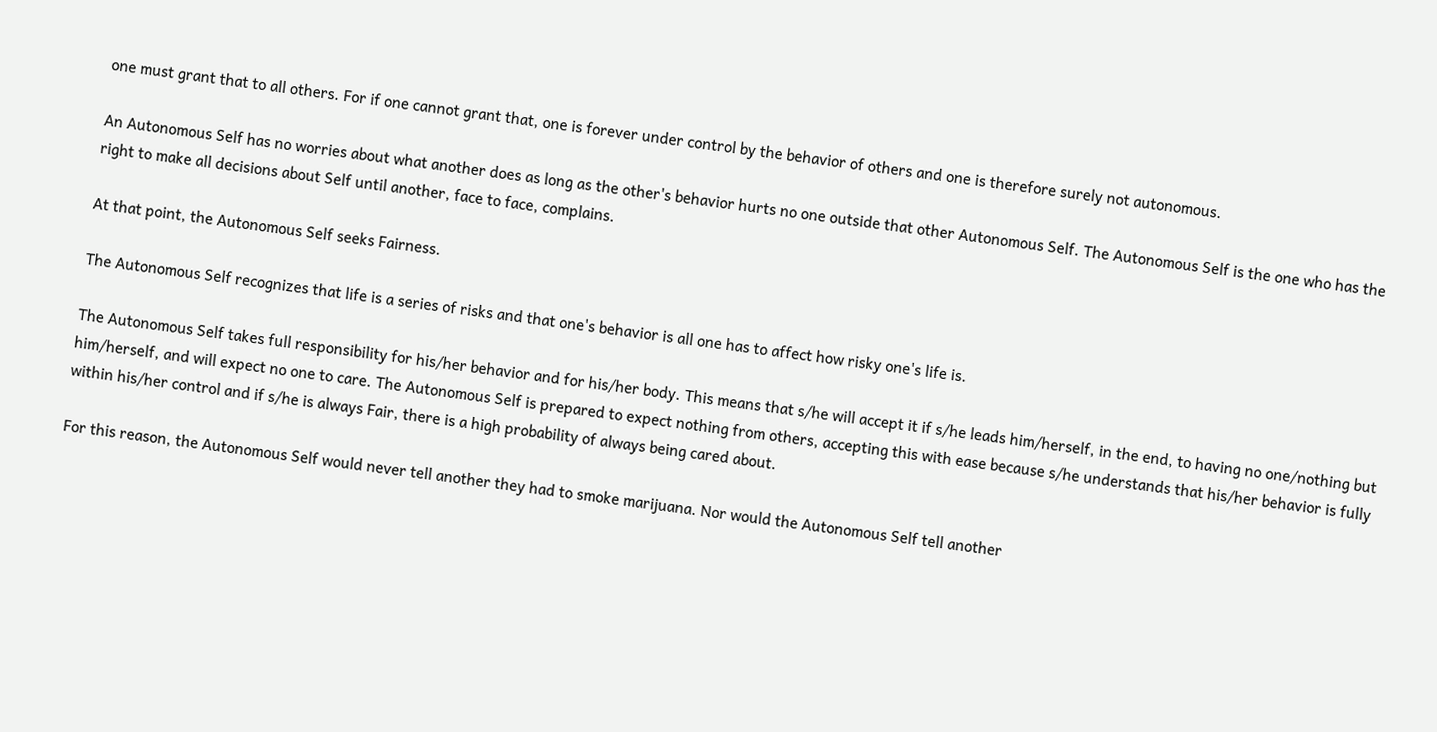one must grant that to all others. For if one cannot grant that, one is forever under control by the behavior of others and one is therefore surely not autonomous.

An Autonomous Self has no worries about what another does as long as the other's behavior hurts no one outside that other Autonomous Self. The Autonomous Self is the one who has the right to make all decisions about Self until another, face to face, complains.

At that point, the Autonomous Self seeks Fairness.

The Autonomous Self recognizes that life is a series of risks and that one's behavior is all one has to affect how risky one's life is.

The Autonomous Self takes full responsibility for his/her behavior and for his/her body. This means that s/he will accept it if s/he leads him/herself, in the end, to having no one/nothing but him/herself, and will expect no one to care. The Autonomous Self is prepared to expect nothing from others, accepting this with ease because s/he understands that his/her behavior is fully within his/her control and if s/he is always Fair, there is a high probability of always being cared about.

For this reason, the Autonomous Self would never tell another they had to smoke marijuana. Nor would the Autonomous Self tell another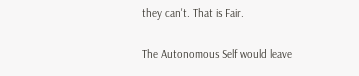they can't. That is Fair.

The Autonomous Self would leave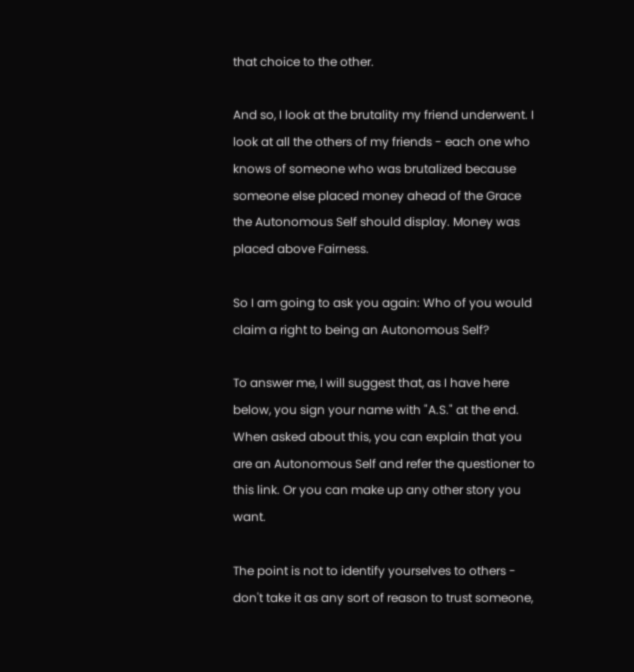that choice to the other.

And so, I look at the brutality my friend underwent. I look at all the others of my friends - each one who knows of someone who was brutalized because someone else placed money ahead of the Grace the Autonomous Self should display. Money was placed above Fairness.

So I am going to ask you again: Who of you would claim a right to being an Autonomous Self?

To answer me, I will suggest that, as I have here below, you sign your name with "A.S." at the end. When asked about this, you can explain that you are an Autonomous Self and refer the questioner to this link. Or you can make up any other story you want.

The point is not to identify yourselves to others - don't take it as any sort of reason to trust someone,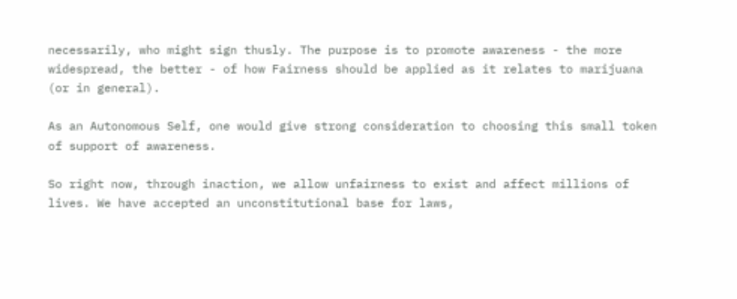necessarily, who might sign thusly. The purpose is to promote awareness - the more widespread, the better - of how Fairness should be applied as it relates to marijuana (or in general).

As an Autonomous Self, one would give strong consideration to choosing this small token of support of awareness.

So right now, through inaction, we allow unfairness to exist and affect millions of lives. We have accepted an unconstitutional base for laws,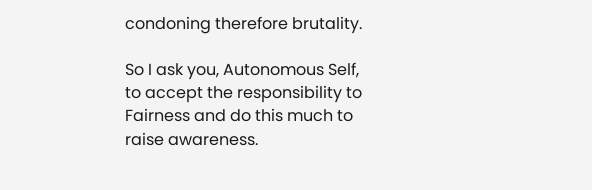condoning therefore brutality.

So I ask you, Autonomous Self, to accept the responsibility to Fairness and do this much to raise awareness.